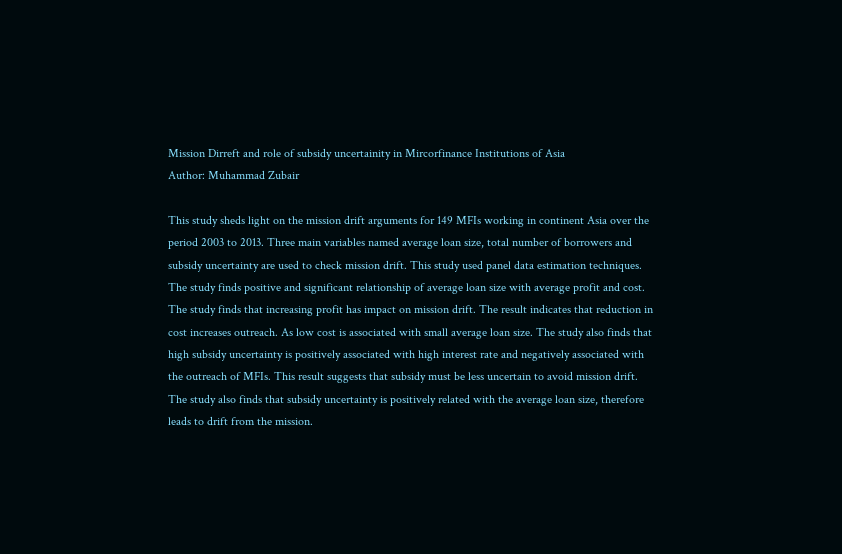Mission Dirreft and role of subsidy uncertainity in Mircorfinance Institutions of Asia
Author: Muhammad Zubair

This study sheds light on the mission drift arguments for 149 MFIs working in continent Asia over the period 2003 to 2013. Three main variables named average loan size, total number of borrowers and subsidy uncertainty are used to check mission drift. This study used panel data estimation techniques. The study finds positive and significant relationship of average loan size with average profit and cost. The study finds that increasing profit has impact on mission drift. The result indicates that reduction in cost increases outreach. As low cost is associated with small average loan size. The study also finds that high subsidy uncertainty is positively associated with high interest rate and negatively associated with the outreach of MFIs. This result suggests that subsidy must be less uncertain to avoid mission drift. The study also finds that subsidy uncertainty is positively related with the average loan size, therefore leads to drift from the mission.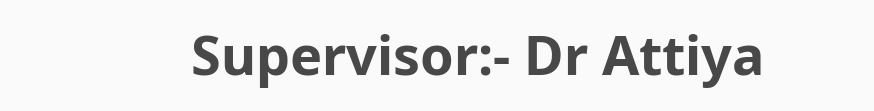Supervisor:- Dr Attiya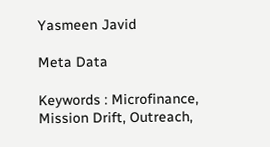Yasmeen Javid

Meta Data

Keywords : Microfinance, Mission Drift, Outreach,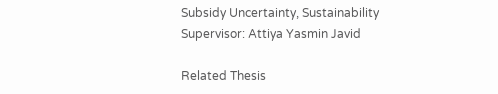Subsidy Uncertainty, Sustainability
Supervisor: Attiya Yasmin Javid

Related Thesis